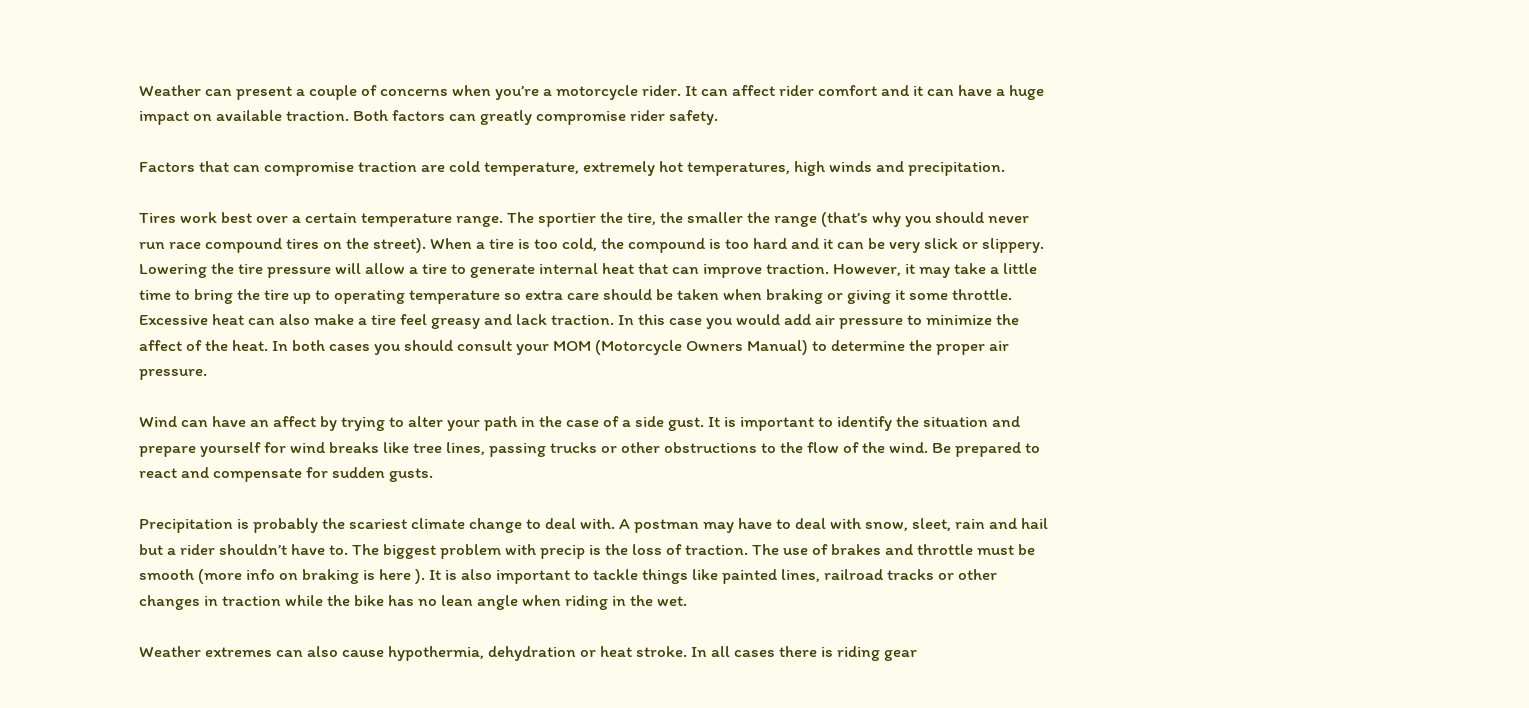Weather can present a couple of concerns when you’re a motorcycle rider. It can affect rider comfort and it can have a huge impact on available traction. Both factors can greatly compromise rider safety.

Factors that can compromise traction are cold temperature, extremely hot temperatures, high winds and precipitation.

Tires work best over a certain temperature range. The sportier the tire, the smaller the range (that’s why you should never run race compound tires on the street). When a tire is too cold, the compound is too hard and it can be very slick or slippery. Lowering the tire pressure will allow a tire to generate internal heat that can improve traction. However, it may take a little time to bring the tire up to operating temperature so extra care should be taken when braking or giving it some throttle. Excessive heat can also make a tire feel greasy and lack traction. In this case you would add air pressure to minimize the affect of the heat. In both cases you should consult your MOM (Motorcycle Owners Manual) to determine the proper air pressure.

Wind can have an affect by trying to alter your path in the case of a side gust. It is important to identify the situation and prepare yourself for wind breaks like tree lines, passing trucks or other obstructions to the flow of the wind. Be prepared to react and compensate for sudden gusts.

Precipitation is probably the scariest climate change to deal with. A postman may have to deal with snow, sleet, rain and hail but a rider shouldn’t have to. The biggest problem with precip is the loss of traction. The use of brakes and throttle must be smooth (more info on braking is here ). It is also important to tackle things like painted lines, railroad tracks or other changes in traction while the bike has no lean angle when riding in the wet.

Weather extremes can also cause hypothermia, dehydration or heat stroke. In all cases there is riding gear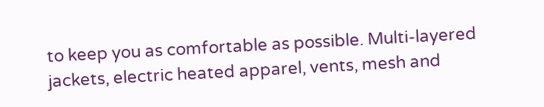to keep you as comfortable as possible. Multi-layered jackets, electric heated apparel, vents, mesh and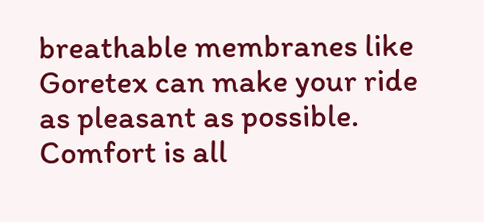breathable membranes like Goretex can make your ride as pleasant as possible. Comfort is all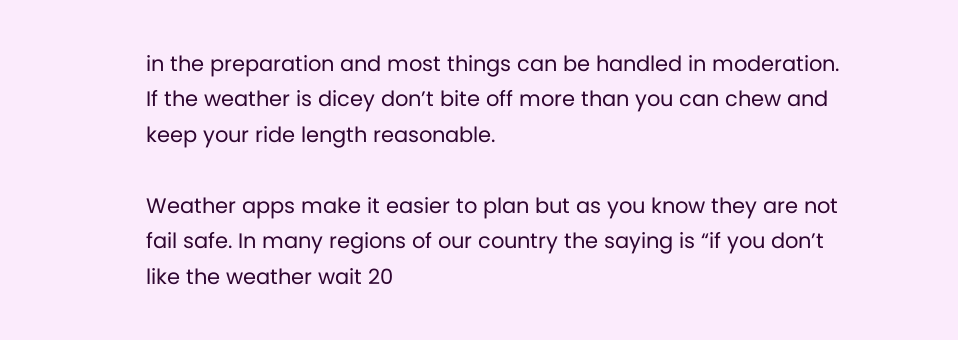in the preparation and most things can be handled in moderation. If the weather is dicey don’t bite off more than you can chew and keep your ride length reasonable.

Weather apps make it easier to plan but as you know they are not fail safe. In many regions of our country the saying is “if you don’t like the weather wait 20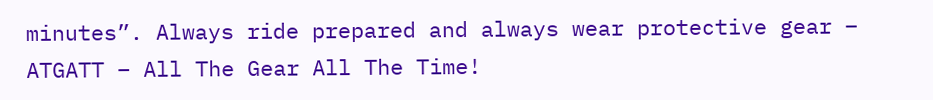minutes”. Always ride prepared and always wear protective gear – ATGATT – All The Gear All The Time!